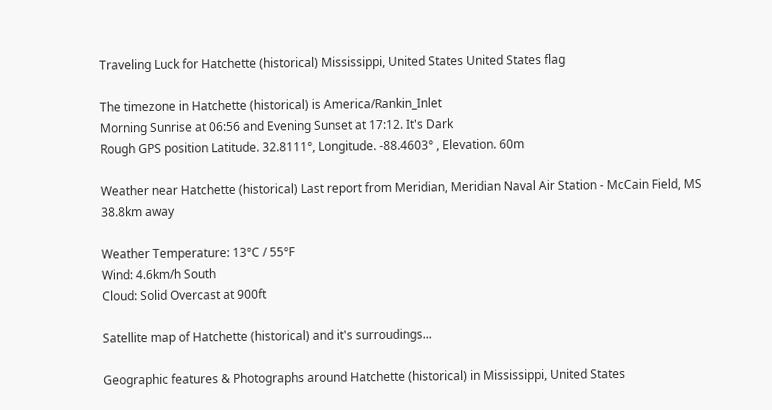Traveling Luck for Hatchette (historical) Mississippi, United States United States flag

The timezone in Hatchette (historical) is America/Rankin_Inlet
Morning Sunrise at 06:56 and Evening Sunset at 17:12. It's Dark
Rough GPS position Latitude. 32.8111°, Longitude. -88.4603° , Elevation. 60m

Weather near Hatchette (historical) Last report from Meridian, Meridian Naval Air Station - McCain Field, MS 38.8km away

Weather Temperature: 13°C / 55°F
Wind: 4.6km/h South
Cloud: Solid Overcast at 900ft

Satellite map of Hatchette (historical) and it's surroudings...

Geographic features & Photographs around Hatchette (historical) in Mississippi, United States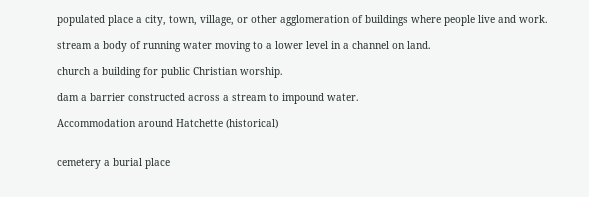populated place a city, town, village, or other agglomeration of buildings where people live and work.

stream a body of running water moving to a lower level in a channel on land.

church a building for public Christian worship.

dam a barrier constructed across a stream to impound water.

Accommodation around Hatchette (historical)


cemetery a burial place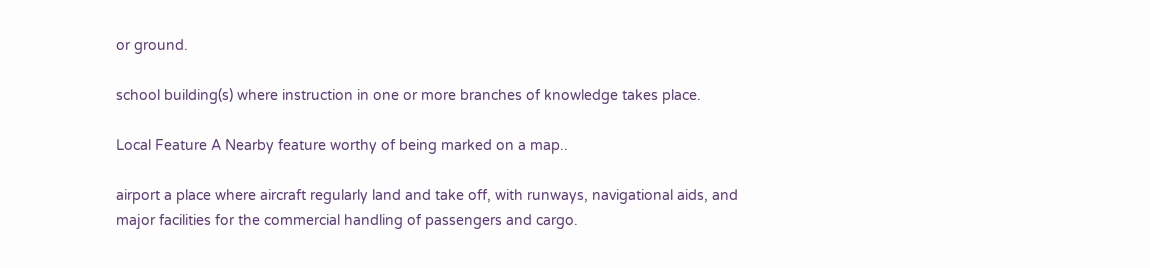or ground.

school building(s) where instruction in one or more branches of knowledge takes place.

Local Feature A Nearby feature worthy of being marked on a map..

airport a place where aircraft regularly land and take off, with runways, navigational aids, and major facilities for the commercial handling of passengers and cargo.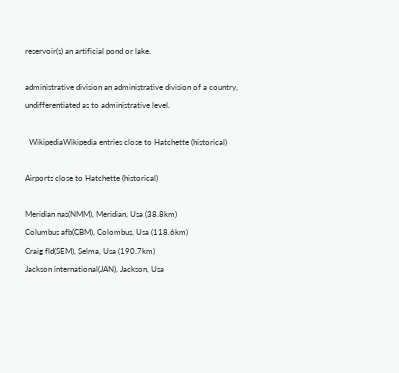reservoir(s) an artificial pond or lake.

administrative division an administrative division of a country, undifferentiated as to administrative level.

  WikipediaWikipedia entries close to Hatchette (historical)

Airports close to Hatchette (historical)

Meridian nas(NMM), Meridian, Usa (38.8km)
Columbus afb(CBM), Colombus, Usa (118.6km)
Craig fld(SEM), Selma, Usa (190.7km)
Jackson international(JAN), Jackson, Usa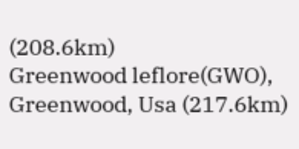(208.6km)
Greenwood leflore(GWO), Greenwood, Usa (217.6km)